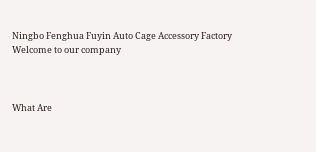Ningbo Fenghua Fuyin Auto Cage Accessory Factory
Welcome to our company



What Are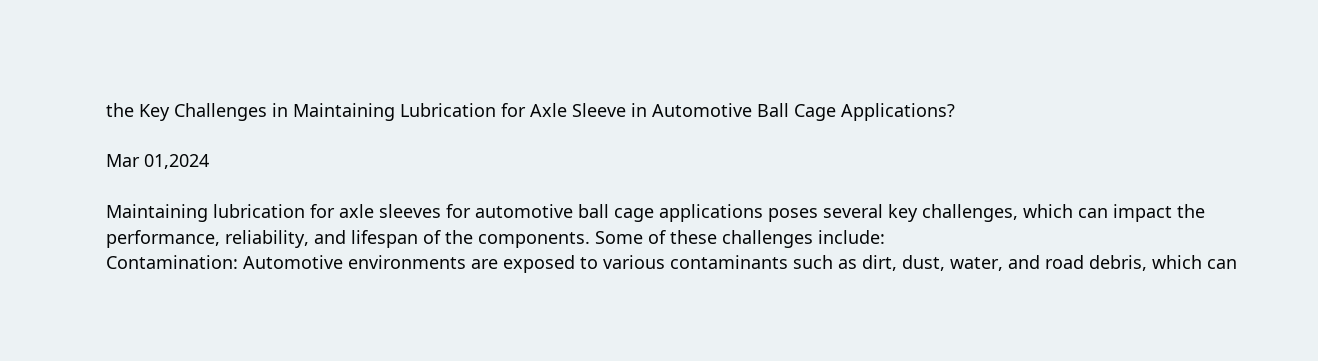the Key Challenges in Maintaining Lubrication for Axle Sleeve in Automotive Ball Cage Applications?

Mar 01,2024

Maintaining lubrication for axle sleeves for automotive ball cage applications poses several key challenges, which can impact the performance, reliability, and lifespan of the components. Some of these challenges include:
Contamination: Automotive environments are exposed to various contaminants such as dirt, dust, water, and road debris, which can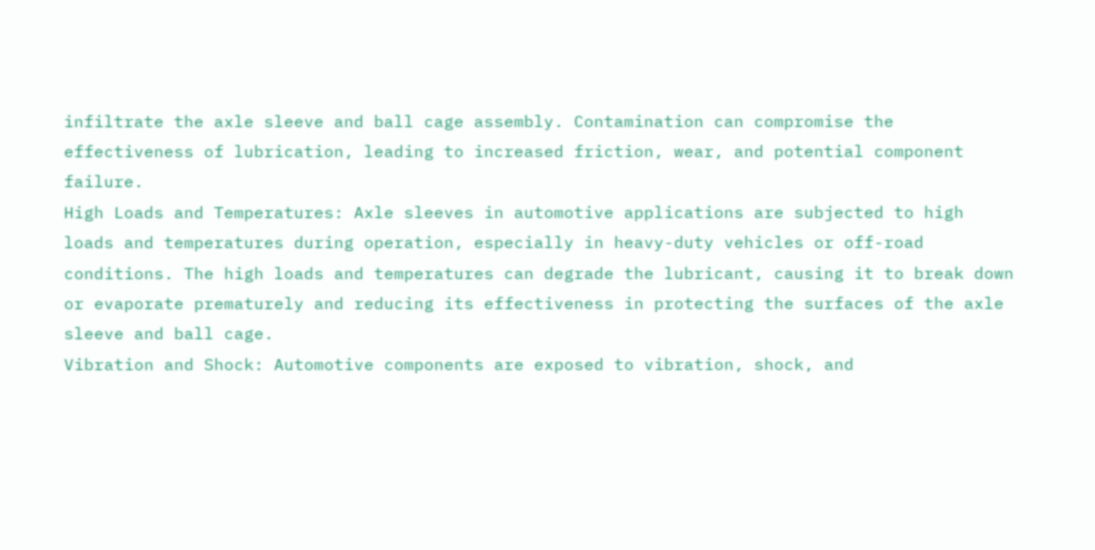infiltrate the axle sleeve and ball cage assembly. Contamination can compromise the effectiveness of lubrication, leading to increased friction, wear, and potential component failure.
High Loads and Temperatures: Axle sleeves in automotive applications are subjected to high loads and temperatures during operation, especially in heavy-duty vehicles or off-road conditions. The high loads and temperatures can degrade the lubricant, causing it to break down or evaporate prematurely and reducing its effectiveness in protecting the surfaces of the axle sleeve and ball cage.
Vibration and Shock: Automotive components are exposed to vibration, shock, and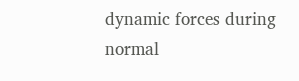dynamic forces during normal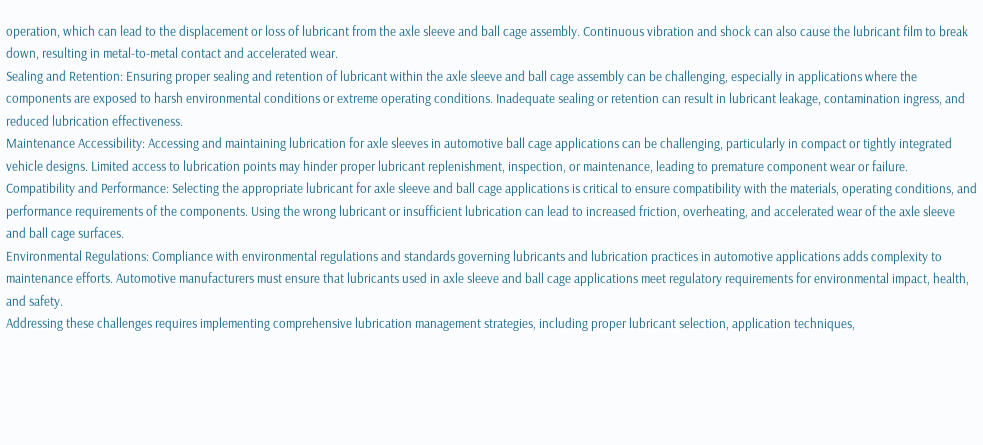operation, which can lead to the displacement or loss of lubricant from the axle sleeve and ball cage assembly. Continuous vibration and shock can also cause the lubricant film to break down, resulting in metal-to-metal contact and accelerated wear.
Sealing and Retention: Ensuring proper sealing and retention of lubricant within the axle sleeve and ball cage assembly can be challenging, especially in applications where the components are exposed to harsh environmental conditions or extreme operating conditions. Inadequate sealing or retention can result in lubricant leakage, contamination ingress, and reduced lubrication effectiveness.
Maintenance Accessibility: Accessing and maintaining lubrication for axle sleeves in automotive ball cage applications can be challenging, particularly in compact or tightly integrated vehicle designs. Limited access to lubrication points may hinder proper lubricant replenishment, inspection, or maintenance, leading to premature component wear or failure.
Compatibility and Performance: Selecting the appropriate lubricant for axle sleeve and ball cage applications is critical to ensure compatibility with the materials, operating conditions, and performance requirements of the components. Using the wrong lubricant or insufficient lubrication can lead to increased friction, overheating, and accelerated wear of the axle sleeve and ball cage surfaces.
Environmental Regulations: Compliance with environmental regulations and standards governing lubricants and lubrication practices in automotive applications adds complexity to maintenance efforts. Automotive manufacturers must ensure that lubricants used in axle sleeve and ball cage applications meet regulatory requirements for environmental impact, health, and safety.
Addressing these challenges requires implementing comprehensive lubrication management strategies, including proper lubricant selection, application techniques,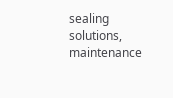sealing solutions, maintenance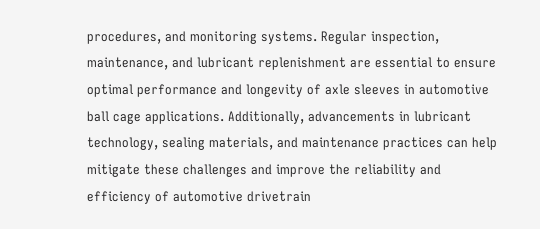procedures, and monitoring systems. Regular inspection, maintenance, and lubricant replenishment are essential to ensure optimal performance and longevity of axle sleeves in automotive ball cage applications. Additionally, advancements in lubricant technology, sealing materials, and maintenance practices can help mitigate these challenges and improve the reliability and efficiency of automotive drivetrain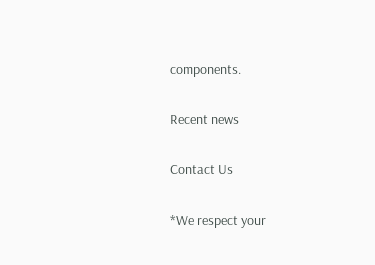components.

Recent news

Contact Us

*We respect your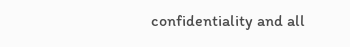confidentiality and all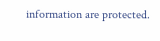information are protected.